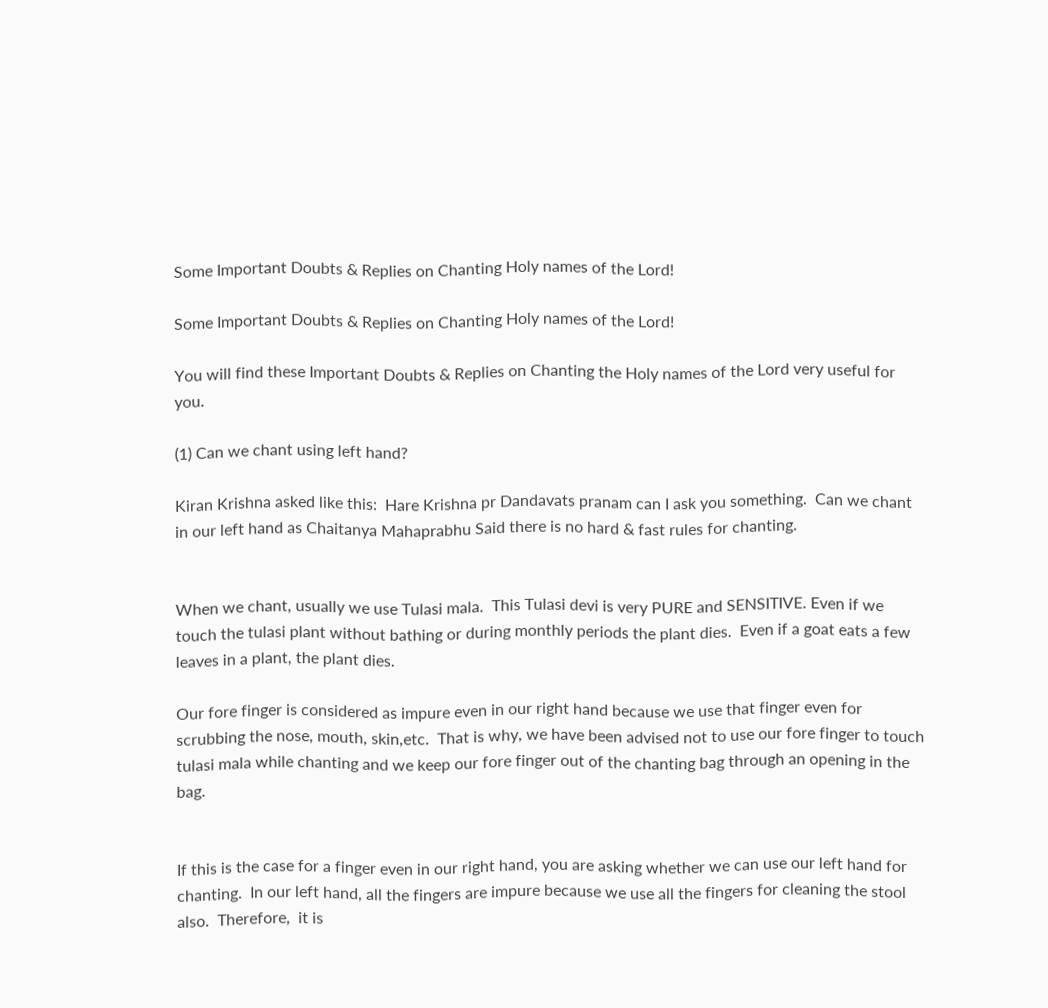Some Important Doubts & Replies on Chanting Holy names of the Lord!

Some Important Doubts & Replies on Chanting Holy names of the Lord!

You will find these Important Doubts & Replies on Chanting the Holy names of the Lord very useful for you.

(1) Can we chant using left hand?

Kiran Krishna asked like this:  Hare Krishna pr Dandavats pranam can I ask you something.  Can we chant in our left hand as Chaitanya Mahaprabhu Said there is no hard & fast rules for chanting.


When we chant, usually we use Tulasi mala.  This Tulasi devi is very PURE and SENSITIVE. Even if we touch the tulasi plant without bathing or during monthly periods the plant dies.  Even if a goat eats a few leaves in a plant, the plant dies.

Our fore finger is considered as impure even in our right hand because we use that finger even for scrubbing the nose, mouth, skin,etc.  That is why, we have been advised not to use our fore finger to touch tulasi mala while chanting and we keep our fore finger out of the chanting bag through an opening in the bag.


If this is the case for a finger even in our right hand, you are asking whether we can use our left hand for chanting.  In our left hand, all the fingers are impure because we use all the fingers for cleaning the stool also.  Therefore,  it is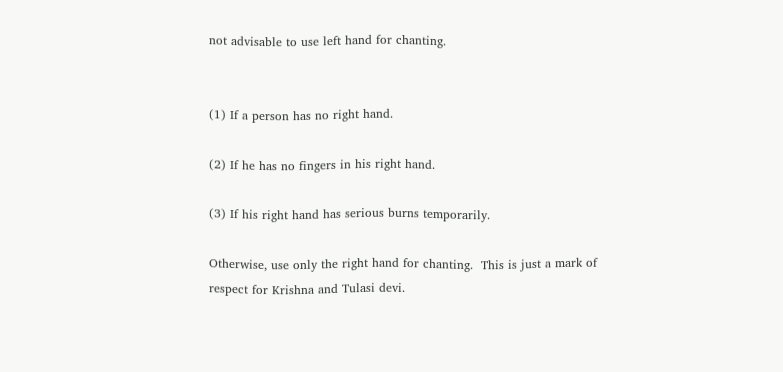not advisable to use left hand for chanting.


(1) If a person has no right hand.

(2) If he has no fingers in his right hand.

(3) If his right hand has serious burns temporarily.

Otherwise, use only the right hand for chanting.  This is just a mark of respect for Krishna and Tulasi devi.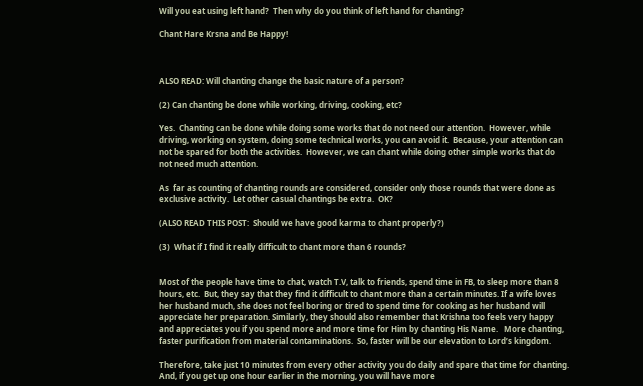Will you eat using left hand?  Then why do you think of left hand for chanting?

Chant Hare Krsna and Be Happy!



ALSO READ: Will chanting change the basic nature of a person?

(2) Can chanting be done while working, driving, cooking, etc?

Yes.  Chanting can be done while doing some works that do not need our attention.  However, while driving, working on system, doing some technical works, you can avoid it.  Because, your attention can not be spared for both the activities.  However, we can chant while doing other simple works that do not need much attention.

As  far as counting of chanting rounds are considered, consider only those rounds that were done as exclusive activity.  Let other casual chantings be extra.  OK?

(ALSO READ THIS POST:  Should we have good karma to chant properly?)

(3)  What if I find it really difficult to chant more than 6 rounds?


Most of the people have time to chat, watch T.V, talk to friends, spend time in FB, to sleep more than 8 hours, etc.  But, they say that they find it difficult to chant more than a certain minutes. If a wife loves her husband much, she does not feel boring or tired to spend time for cooking as her husband will appreciate her preparation. Similarly, they should also remember that Krishna too feels very happy and appreciates you if you spend more and more time for Him by chanting His Name.   More chanting, faster purification from material contaminations.  So, faster will be our elevation to Lord’s kingdom.

Therefore, take just 10 minutes from every other activity you do daily and spare that time for chanting.  And, if you get up one hour earlier in the morning, you will have more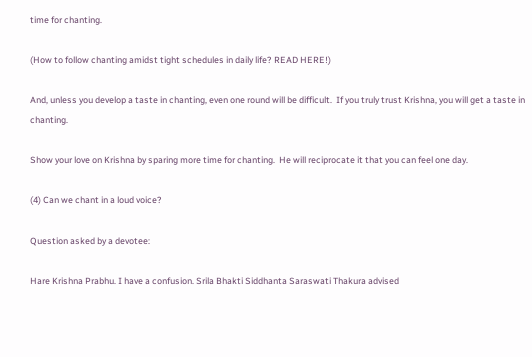time for chanting.

(How to follow chanting amidst tight schedules in daily life? READ HERE!)

And, unless you develop a taste in chanting, even one round will be difficult.  If you truly trust Krishna, you will get a taste in chanting.

Show your love on Krishna by sparing more time for chanting.  He will reciprocate it that you can feel one day.

(4) Can we chant in a loud voice?

Question asked by a devotee:

Hare Krishna Prabhu. I have a confusion. Srila Bhakti Siddhanta Saraswati Thakura advised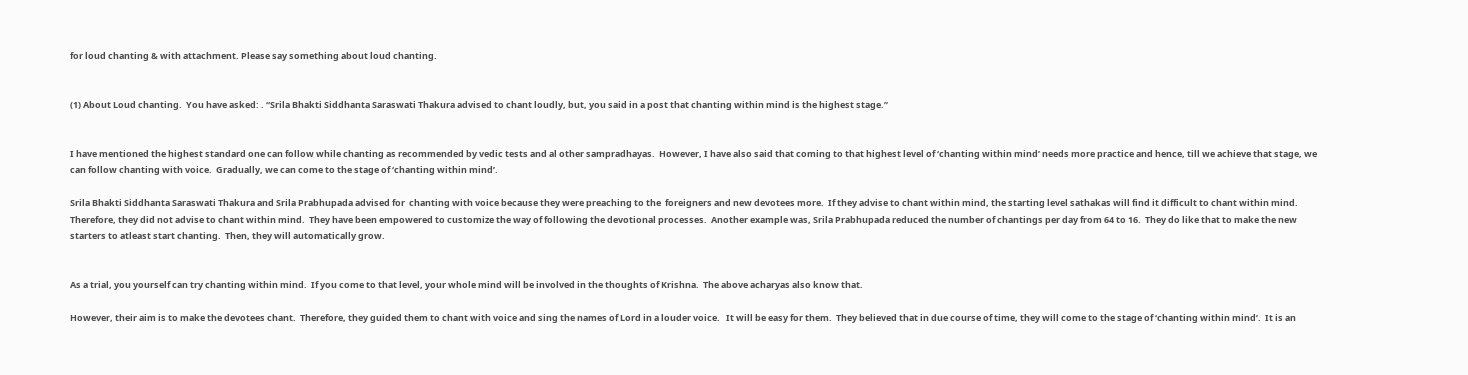for loud chanting & with attachment. Please say something about loud chanting.


(1) About Loud chanting.  You have asked: . “Srila Bhakti Siddhanta Saraswati Thakura advised to chant loudly, but, you said in a post that chanting within mind is the highest stage.”


I have mentioned the highest standard one can follow while chanting as recommended by vedic tests and al other sampradhayas.  However, I have also said that coming to that highest level of ‘chanting within mind’ needs more practice and hence, till we achieve that stage, we can follow chanting with voice.  Gradually, we can come to the stage of ‘chanting within mind’.

Srila Bhakti Siddhanta Saraswati Thakura and Srila Prabhupada advised for  chanting with voice because they were preaching to the  foreigners and new devotees more.  If they advise to chant within mind, the starting level sathakas will find it difficult to chant within mind.  Therefore, they did not advise to chant within mind.  They have been empowered to customize the way of following the devotional processes.  Another example was, Srila Prabhupada reduced the number of chantings per day from 64 to 16.  They do like that to make the new starters to atleast start chanting.  Then, they will automatically grow.


As a trial, you yourself can try chanting within mind.  If you come to that level, your whole mind will be involved in the thoughts of Krishna.  The above acharyas also know that.

However, their aim is to make the devotees chant.  Therefore, they guided them to chant with voice and sing the names of Lord in a louder voice.   It will be easy for them.  They believed that in due course of time, they will come to the stage of ‘chanting within mind’.  It is an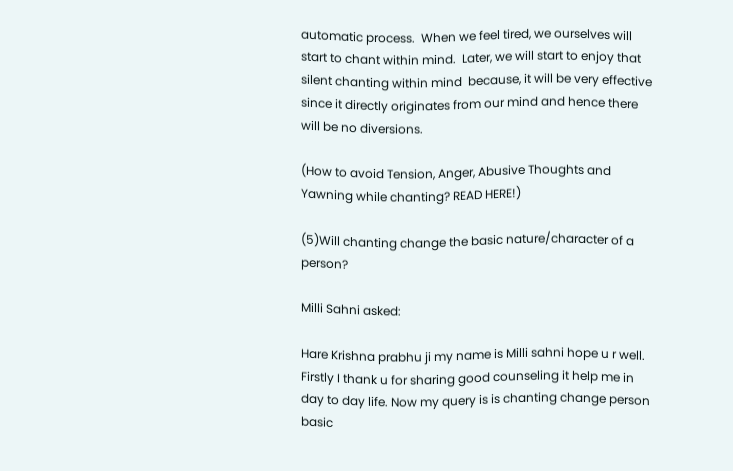automatic process.  When we feel tired, we ourselves will start to chant within mind.  Later, we will start to enjoy that silent chanting within mind  because, it will be very effective since it directly originates from our mind and hence there will be no diversions.

(How to avoid Tension, Anger, Abusive Thoughts and Yawning while chanting? READ HERE!)

(5)Will chanting change the basic nature/character of a person?

Milli Sahni asked:

Hare Krishna prabhu ji my name is Milli sahni hope u r well. Firstly I thank u for sharing good counseling it help me in day to day life. Now my query is is chanting change person basic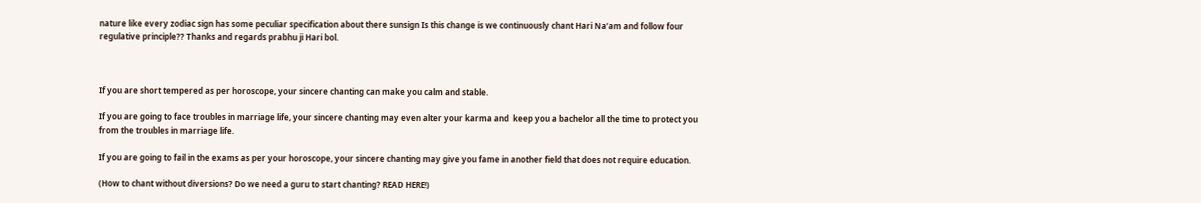nature like every zodiac sign has some peculiar specification about there sunsign Is this change is we continuously chant Hari Na’am and follow four regulative principle?? Thanks and regards prabhu ji Hari bol.



If you are short tempered as per horoscope, your sincere chanting can make you calm and stable.

If you are going to face troubles in marriage life, your sincere chanting may even alter your karma and  keep you a bachelor all the time to protect you from the troubles in marriage life.

If you are going to fail in the exams as per your horoscope, your sincere chanting may give you fame in another field that does not require education.

(How to chant without diversions? Do we need a guru to start chanting? READ HERE!)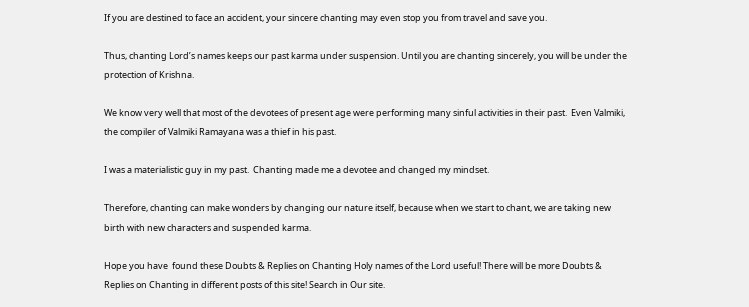If you are destined to face an accident, your sincere chanting may even stop you from travel and save you.

Thus, chanting Lord’s names keeps our past karma under suspension. Until you are chanting sincerely, you will be under the protection of Krishna.

We know very well that most of the devotees of present age were performing many sinful activities in their past.  Even Valmiki, the compiler of Valmiki Ramayana was a thief in his past.

I was a materialistic guy in my past.  Chanting made me a devotee and changed my mindset.

Therefore, chanting can make wonders by changing our nature itself, because when we start to chant, we are taking new birth with new characters and suspended karma.

Hope you have  found these Doubts & Replies on Chanting Holy names of the Lord useful! There will be more Doubts & Replies on Chanting in different posts of this site! Search in Our site.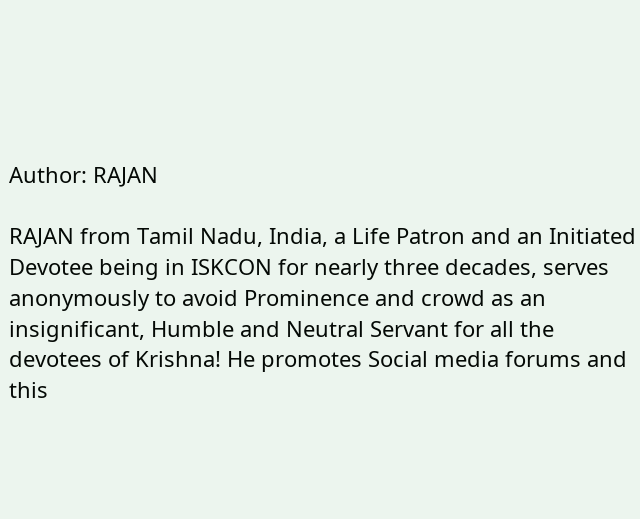Author: RAJAN

RAJAN from Tamil Nadu, India, a Life Patron and an Initiated Devotee being in ISKCON for nearly three decades, serves anonymously to avoid Prominence and crowd as an insignificant, Humble and Neutral Servant for all the devotees of Krishna! He promotes Social media forums and this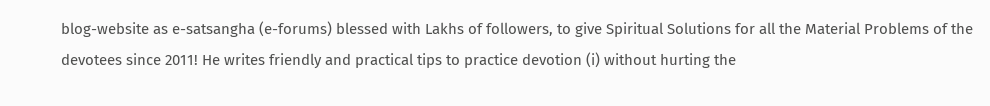blog-website as e-satsangha (e-forums) blessed with Lakhs of followers, to give Spiritual Solutions for all the Material Problems of the devotees since 2011! He writes friendly and practical tips to practice devotion (i) without hurting the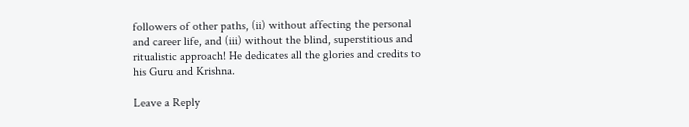followers of other paths, (ii) without affecting the personal and career life, and (iii) without the blind, superstitious and ritualistic approach! He dedicates all the glories and credits to his Guru and Krishna.

Leave a Reply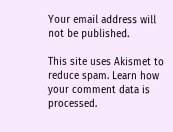Your email address will not be published.

This site uses Akismet to reduce spam. Learn how your comment data is processed.